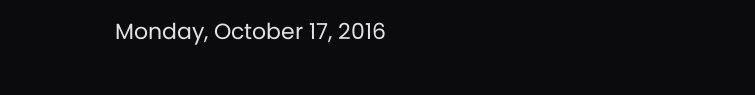Monday, October 17, 2016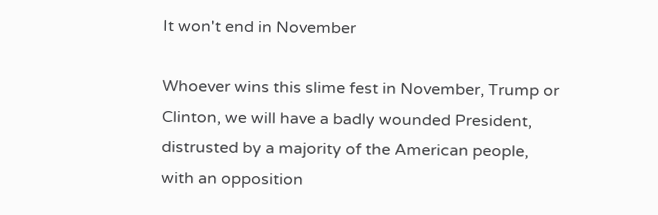It won't end in November

Whoever wins this slime fest in November, Trump or Clinton, we will have a badly wounded President, distrusted by a majority of the American people, with an opposition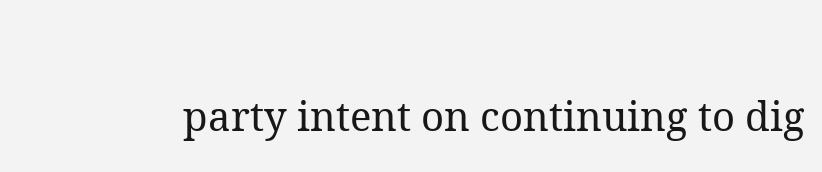party intent on continuing to dig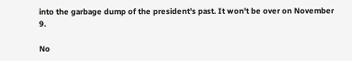into the garbage dump of the president's past. It won't be over on November 9.

No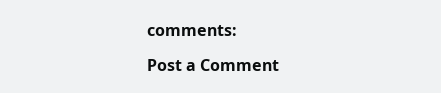comments:

Post a Comment